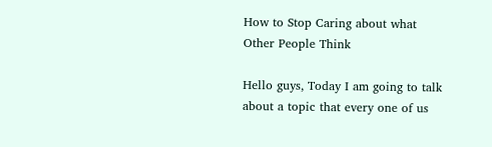How to Stop Caring about what Other People Think

Hello guys, Today I am going to talk about a topic that every one of us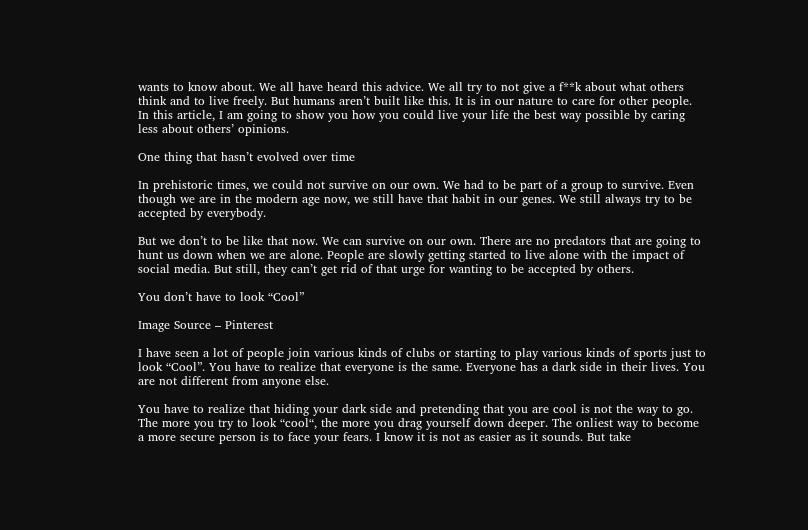wants to know about. We all have heard this advice. We all try to not give a f**k about what others think and to live freely. But humans aren’t built like this. It is in our nature to care for other people. In this article, I am going to show you how you could live your life the best way possible by caring less about others’ opinions.

One thing that hasn’t evolved over time

In prehistoric times, we could not survive on our own. We had to be part of a group to survive. Even though we are in the modern age now, we still have that habit in our genes. We still always try to be accepted by everybody.

But we don’t to be like that now. We can survive on our own. There are no predators that are going to hunt us down when we are alone. People are slowly getting started to live alone with the impact of social media. But still, they can’t get rid of that urge for wanting to be accepted by others.

You don’t have to look “Cool”

Image Source – Pinterest

I have seen a lot of people join various kinds of clubs or starting to play various kinds of sports just to look “Cool”. You have to realize that everyone is the same. Everyone has a dark side in their lives. You are not different from anyone else.

You have to realize that hiding your dark side and pretending that you are cool is not the way to go. The more you try to look “cool“, the more you drag yourself down deeper. The onliest way to become a more secure person is to face your fears. I know it is not as easier as it sounds. But take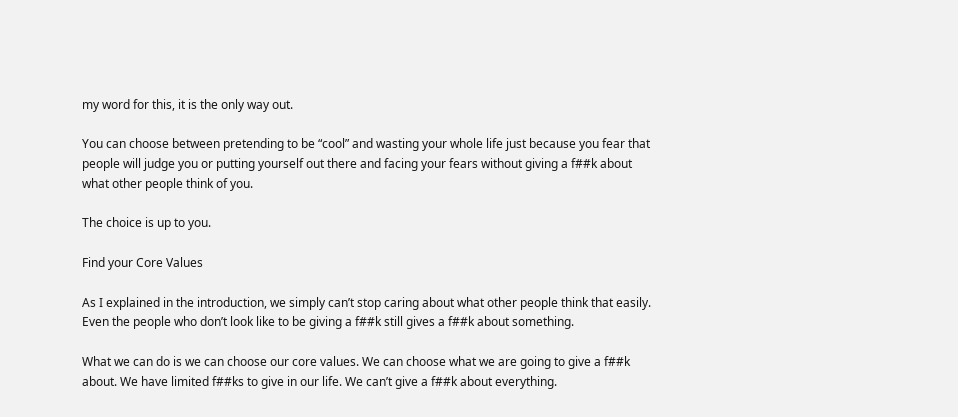my word for this, it is the only way out.

You can choose between pretending to be “cool” and wasting your whole life just because you fear that people will judge you or putting yourself out there and facing your fears without giving a f##k about what other people think of you.

The choice is up to you.

Find your Core Values

As I explained in the introduction, we simply can’t stop caring about what other people think that easily. Even the people who don’t look like to be giving a f##k still gives a f##k about something.

What we can do is we can choose our core values. We can choose what we are going to give a f##k about. We have limited f##ks to give in our life. We can’t give a f##k about everything.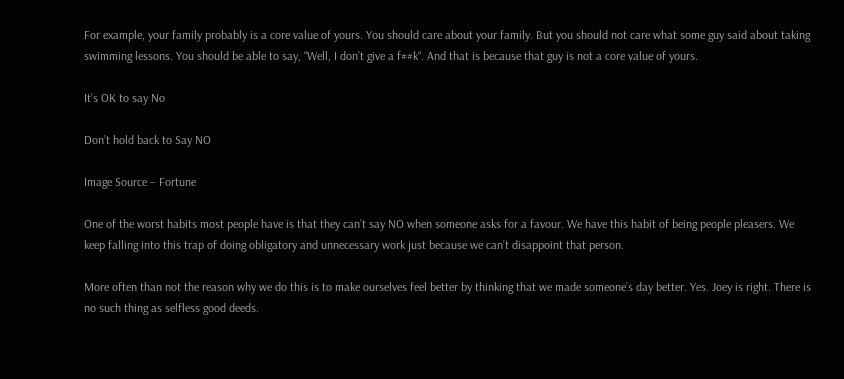For example, your family probably is a core value of yours. You should care about your family. But you should not care what some guy said about taking swimming lessons. You should be able to say, “Well, I don’t give a f##k“. And that is because that guy is not a core value of yours.

It’s OK to say No

Don’t hold back to Say NO

Image Source – Fortune

One of the worst habits most people have is that they can’t say NO when someone asks for a favour. We have this habit of being people pleasers. We keep falling into this trap of doing obligatory and unnecessary work just because we can’t disappoint that person.

More often than not the reason why we do this is to make ourselves feel better by thinking that we made someone’s day better. Yes. Joey is right. There is no such thing as selfless good deeds.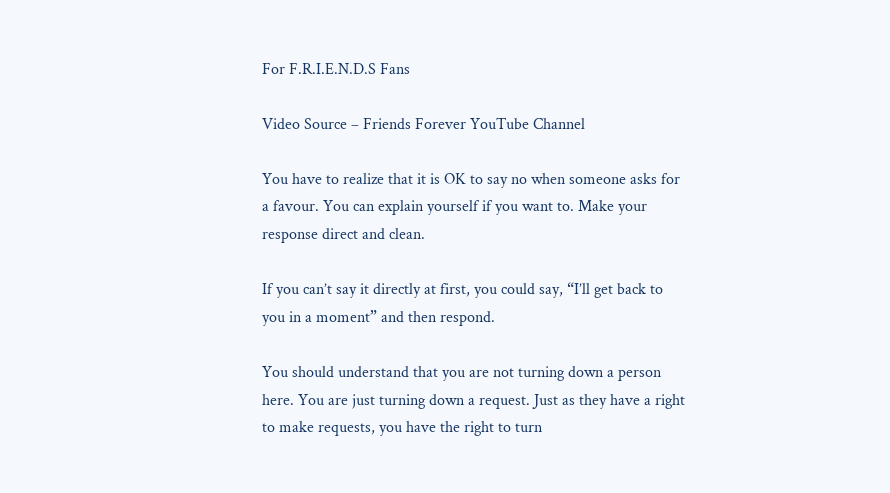For F.R.I.E.N.D.S Fans

Video Source – Friends Forever YouTube Channel

You have to realize that it is OK to say no when someone asks for a favour. You can explain yourself if you want to. Make your response direct and clean.

If you can’t say it directly at first, you could say, “I’ll get back to you in a moment” and then respond.

You should understand that you are not turning down a person here. You are just turning down a request. Just as they have a right to make requests, you have the right to turn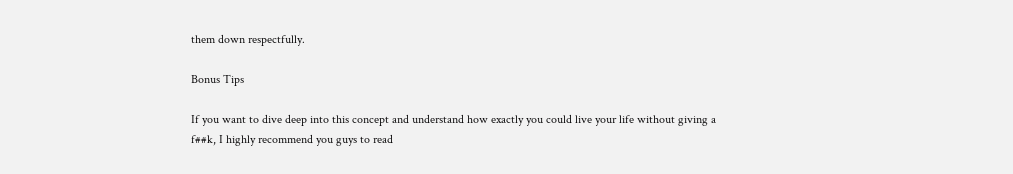them down respectfully.

Bonus Tips

If you want to dive deep into this concept and understand how exactly you could live your life without giving a f##k, I highly recommend you guys to read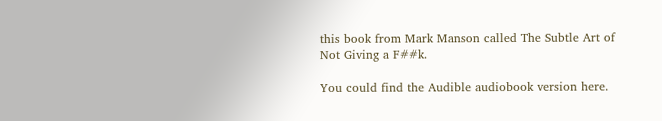this book from Mark Manson called The Subtle Art of Not Giving a F##k.

You could find the Audible audiobook version here.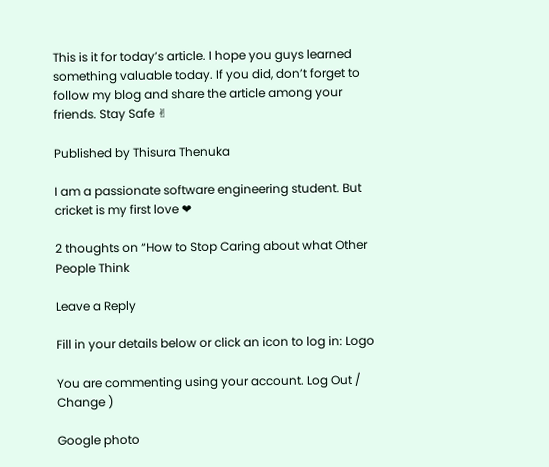This is it for today’s article. I hope you guys learned something valuable today. If you did, don’t forget to follow my blog and share the article among your friends. Stay Safe ✌

Published by Thisura Thenuka

I am a passionate software engineering student. But cricket is my first love ❤

2 thoughts on “How to Stop Caring about what Other People Think

Leave a Reply

Fill in your details below or click an icon to log in: Logo

You are commenting using your account. Log Out /  Change )

Google photo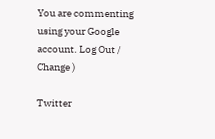You are commenting using your Google account. Log Out /  Change )

Twitter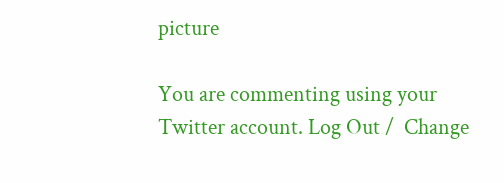picture

You are commenting using your Twitter account. Log Out /  Change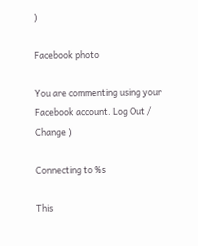)

Facebook photo

You are commenting using your Facebook account. Log Out /  Change )

Connecting to %s

This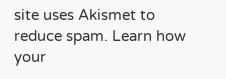site uses Akismet to reduce spam. Learn how your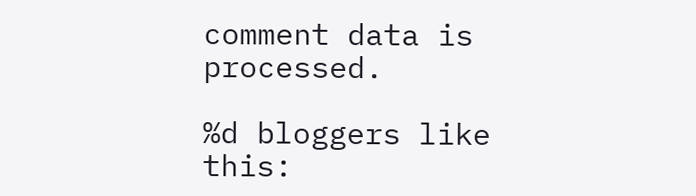comment data is processed.

%d bloggers like this: